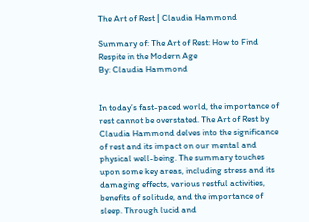The Art of Rest | Claudia Hammond

Summary of: The Art of Rest: How to Find Respite in the Modern Age
By: Claudia Hammond


In today’s fast-paced world, the importance of rest cannot be overstated. The Art of Rest by Claudia Hammond delves into the significance of rest and its impact on our mental and physical well-being. The summary touches upon some key areas, including stress and its damaging effects, various restful activities, benefits of solitude, and the importance of sleep. Through lucid and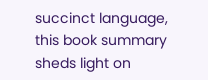succinct language, this book summary sheds light on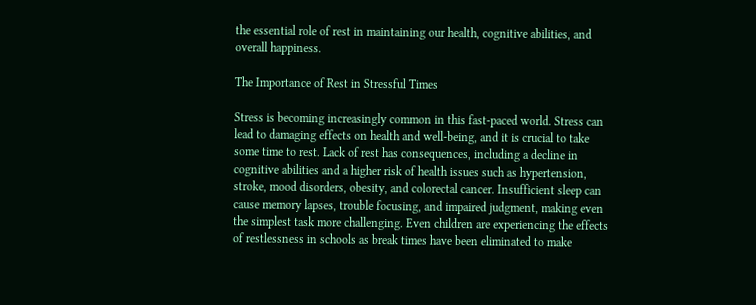the essential role of rest in maintaining our health, cognitive abilities, and overall happiness.

The Importance of Rest in Stressful Times

Stress is becoming increasingly common in this fast-paced world. Stress can lead to damaging effects on health and well-being, and it is crucial to take some time to rest. Lack of rest has consequences, including a decline in cognitive abilities and a higher risk of health issues such as hypertension, stroke, mood disorders, obesity, and colorectal cancer. Insufficient sleep can cause memory lapses, trouble focusing, and impaired judgment, making even the simplest task more challenging. Even children are experiencing the effects of restlessness in schools as break times have been eliminated to make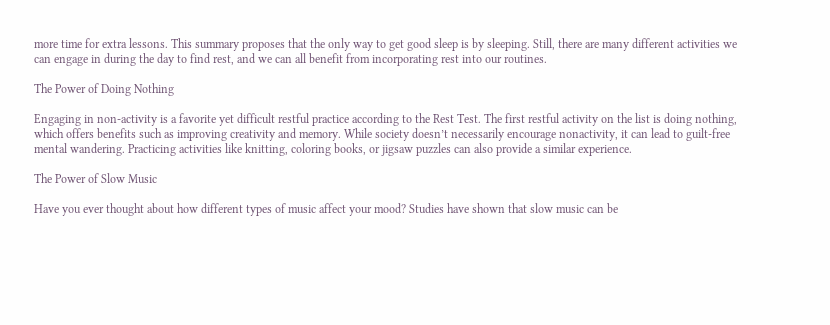more time for extra lessons. This summary proposes that the only way to get good sleep is by sleeping. Still, there are many different activities we can engage in during the day to find rest, and we can all benefit from incorporating rest into our routines.

The Power of Doing Nothing

Engaging in non-activity is a favorite yet difficult restful practice according to the Rest Test. The first restful activity on the list is doing nothing, which offers benefits such as improving creativity and memory. While society doesn’t necessarily encourage nonactivity, it can lead to guilt-free mental wandering. Practicing activities like knitting, coloring books, or jigsaw puzzles can also provide a similar experience.

The Power of Slow Music

Have you ever thought about how different types of music affect your mood? Studies have shown that slow music can be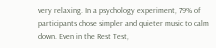very relaxing. In a psychology experiment, 79% of participants chose simpler and quieter music to calm down. Even in the Rest Test,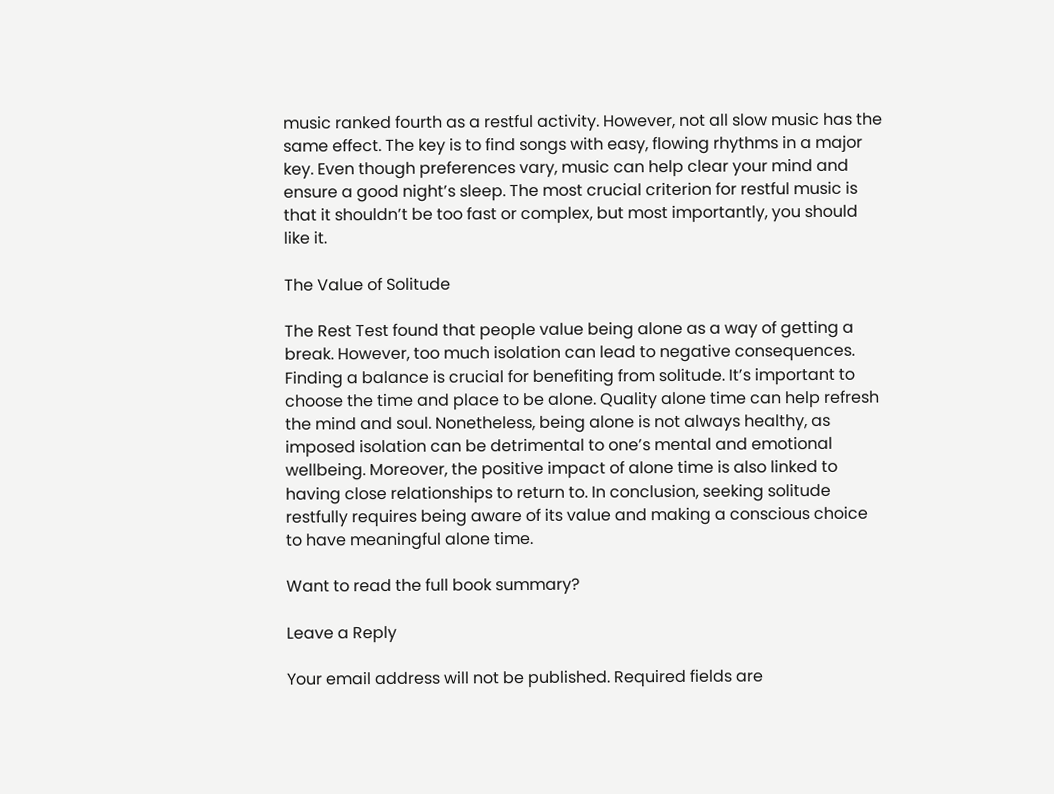music ranked fourth as a restful activity. However, not all slow music has the same effect. The key is to find songs with easy, flowing rhythms in a major key. Even though preferences vary, music can help clear your mind and ensure a good night’s sleep. The most crucial criterion for restful music is that it shouldn’t be too fast or complex, but most importantly, you should like it.

The Value of Solitude

The Rest Test found that people value being alone as a way of getting a break. However, too much isolation can lead to negative consequences. Finding a balance is crucial for benefiting from solitude. It’s important to choose the time and place to be alone. Quality alone time can help refresh the mind and soul. Nonetheless, being alone is not always healthy, as imposed isolation can be detrimental to one’s mental and emotional wellbeing. Moreover, the positive impact of alone time is also linked to having close relationships to return to. In conclusion, seeking solitude restfully requires being aware of its value and making a conscious choice to have meaningful alone time.

Want to read the full book summary?

Leave a Reply

Your email address will not be published. Required fields are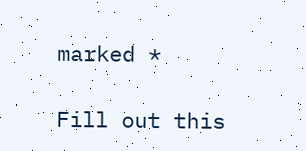marked *

Fill out this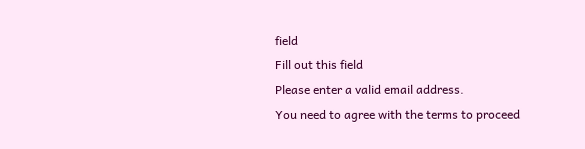field
Fill out this field
Please enter a valid email address.
You need to agree with the terms to proceed